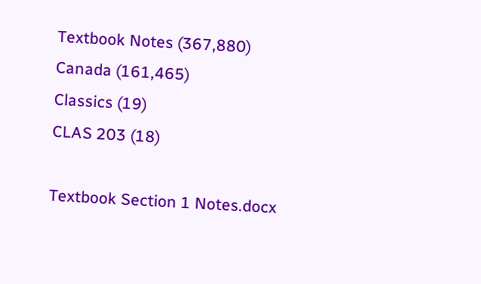Textbook Notes (367,880)
Canada (161,465)
Classics (19)
CLAS 203 (18)

Textbook Section 1 Notes.docx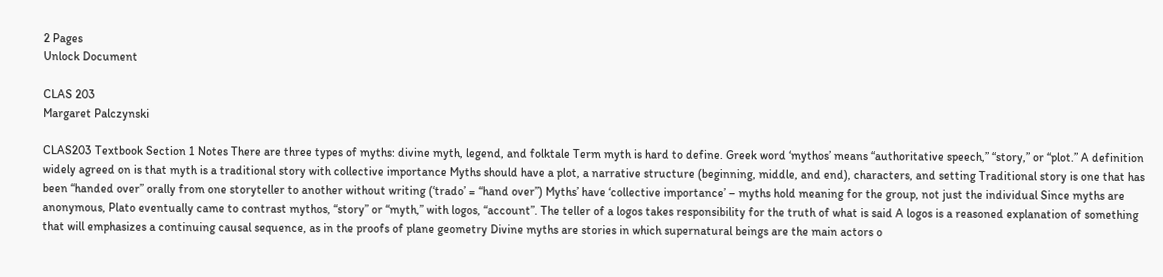2 Pages
Unlock Document

CLAS 203
Margaret Palczynski

CLAS203 Textbook Section 1 Notes There are three types of myths: divine myth, legend, and folktale Term myth is hard to define. Greek word ‘mythos’ means “authoritative speech,” “story,” or “plot.” A definition widely agreed on is that myth is a traditional story with collective importance Myths should have a plot, a narrative structure (beginning, middle, and end), characters, and setting Traditional story is one that has been “handed over” orally from one storyteller to another without writing (‘trado’ = “hand over”) Myths’ have ‘collective importance’ – myths hold meaning for the group, not just the individual Since myths are anonymous, Plato eventually came to contrast mythos, “story” or “myth,” with logos, “account”. The teller of a logos takes responsibility for the truth of what is said A logos is a reasoned explanation of something that will emphasizes a continuing causal sequence, as in the proofs of plane geometry Divine myths are stories in which supernatural beings are the main actors o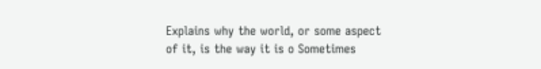Explains why the world, or some aspect of it, is the way it is o Sometimes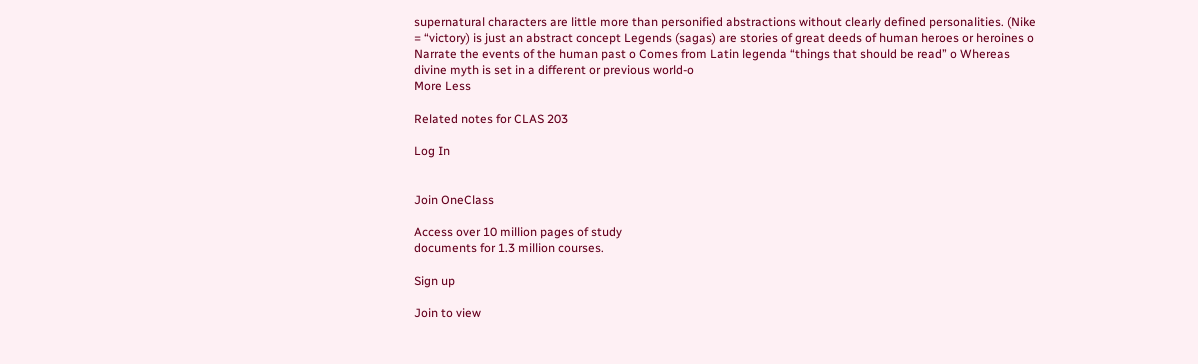supernatural characters are little more than personified abstractions without clearly defined personalities. (Nike = “victory) is just an abstract concept Legends (sagas) are stories of great deeds of human heroes or heroines o Narrate the events of the human past o Comes from Latin legenda “things that should be read” o Whereas divine myth is set in a different or previous world-o
More Less

Related notes for CLAS 203

Log In


Join OneClass

Access over 10 million pages of study
documents for 1.3 million courses.

Sign up

Join to view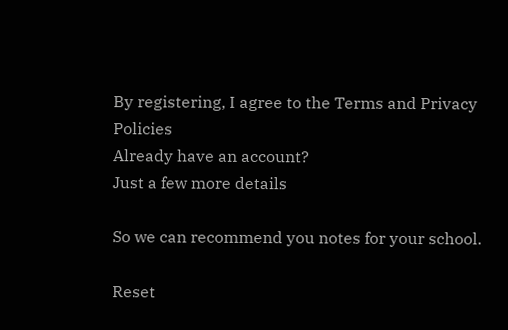By registering, I agree to the Terms and Privacy Policies
Already have an account?
Just a few more details

So we can recommend you notes for your school.

Reset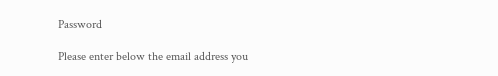Password

Please enter below the email address you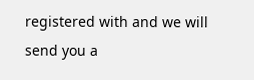registered with and we will send you a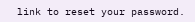link to reset your password.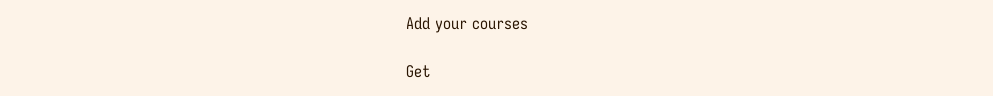Add your courses

Get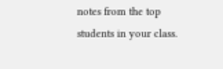notes from the top students in your class.